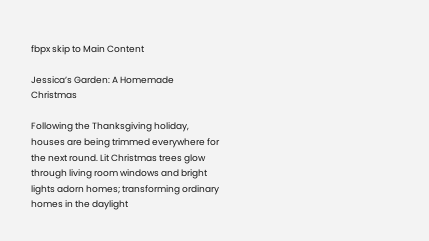fbpx skip to Main Content

Jessica’s Garden: A Homemade Christmas

Following the Thanksgiving holiday, houses are being trimmed everywhere for the next round. Lit Christmas trees glow through living room windows and bright lights adorn homes; transforming ordinary homes in the daylight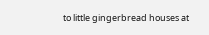to little gingerbread houses at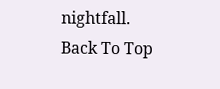nightfall.
Back To Top